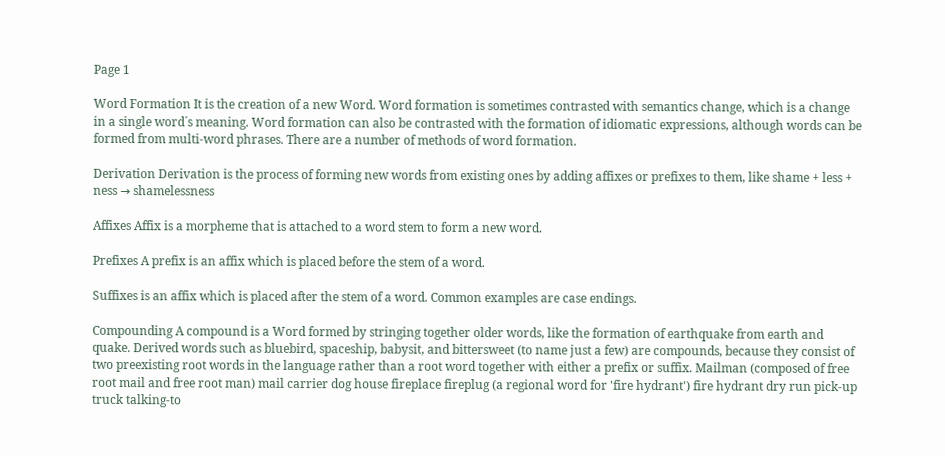Page 1

Word Formation It is the creation of a new Word. Word formation is sometimes contrasted with semantics change, which is a change in a single word´s meaning. Word formation can also be contrasted with the formation of idiomatic expressions, although words can be formed from multi-word phrases. There are a number of methods of word formation.

Derivation Derivation is the process of forming new words from existing ones by adding affixes or prefixes to them, like shame + less + ness → shamelessness

Affixes Affix is a morpheme that is attached to a word stem to form a new word.

Prefixes A prefix is an affix which is placed before the stem of a word.

Suffixes is an affix which is placed after the stem of a word. Common examples are case endings.

Compounding A compound is a Word formed by stringing together older words, like the formation of earthquake from earth and quake. Derived words such as bluebird, spaceship, babysit, and bittersweet (to name just a few) are compounds, because they consist of two preexisting root words in the language rather than a root word together with either a prefix or suffix. Mailman (composed of free root mail and free root man) mail carrier dog house fireplace fireplug (a regional word for 'fire hydrant') fire hydrant dry run pick-up truck talking-to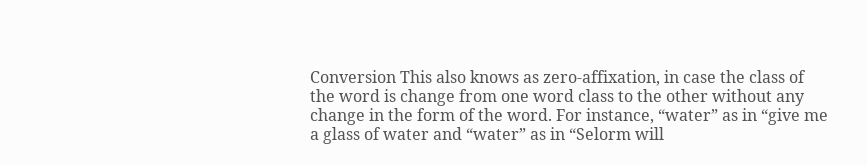Conversion This also knows as zero-affixation, in case the class of the word is change from one word class to the other without any change in the form of the word. For instance, “water” as in “give me a glass of water and “water” as in “Selorm will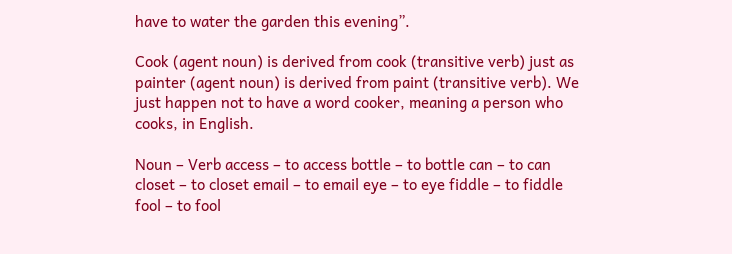have to water the garden this evening”.

Cook (agent noun) is derived from cook (transitive verb) just as painter (agent noun) is derived from paint (transitive verb). We just happen not to have a word cooker, meaning a person who cooks, in English.

Noun – Verb access – to access bottle – to bottle can – to can closet – to closet email – to email eye – to eye fiddle – to fiddle fool – to fool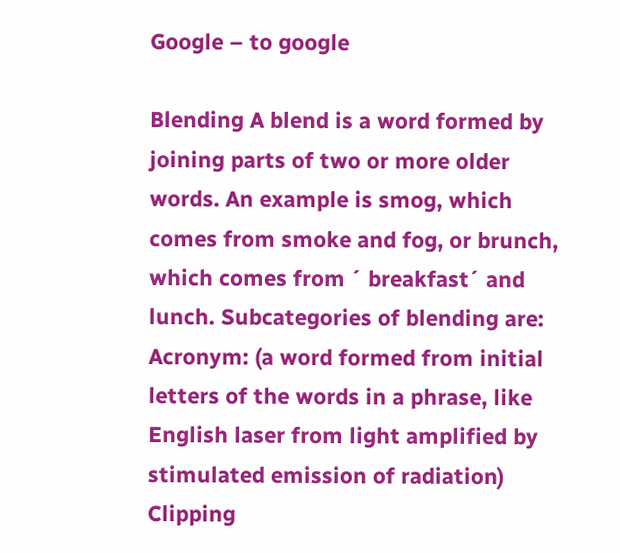Google – to google

Blending A blend is a word formed by joining parts of two or more older words. An example is smog, which comes from smoke and fog, or brunch, which comes from ´ breakfast´ and lunch. Subcategories of blending are: Acronym: (a word formed from initial letters of the words in a phrase, like English laser from light amplified by stimulated emission of radiation) Clipping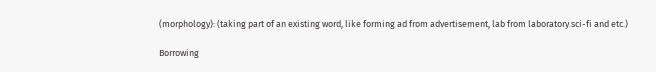(morphology): (taking part of an existing word, like forming ad from advertisement, lab from laboratory sci-fi and etc.)

Borrowing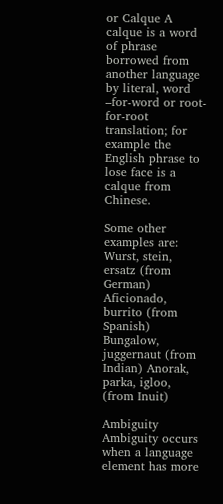or Calque A calque is a word of phrase borrowed from another language by literal, word –for-word or root- for-root translation; for example the English phrase to lose face is a calque from Chinese.

Some other examples are: Wurst, stein, ersatz (from German) Aficionado, burrito (from Spanish) Bungalow, juggernaut (from Indian) Anorak, parka, igloo, (from Inuit)

Ambiguity Ambiguity occurs when a language element has more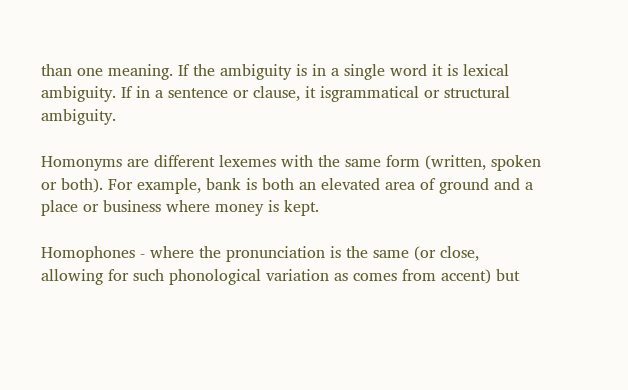than one meaning. If the ambiguity is in a single word it is lexical ambiguity. If in a sentence or clause, it isgrammatical or structural ambiguity.

Homonyms are different lexemes with the same form (written, spoken or both). For example, bank is both an elevated area of ground and a place or business where money is kept.

Homophones - where the pronunciation is the same (or close, allowing for such phonological variation as comes from accent) but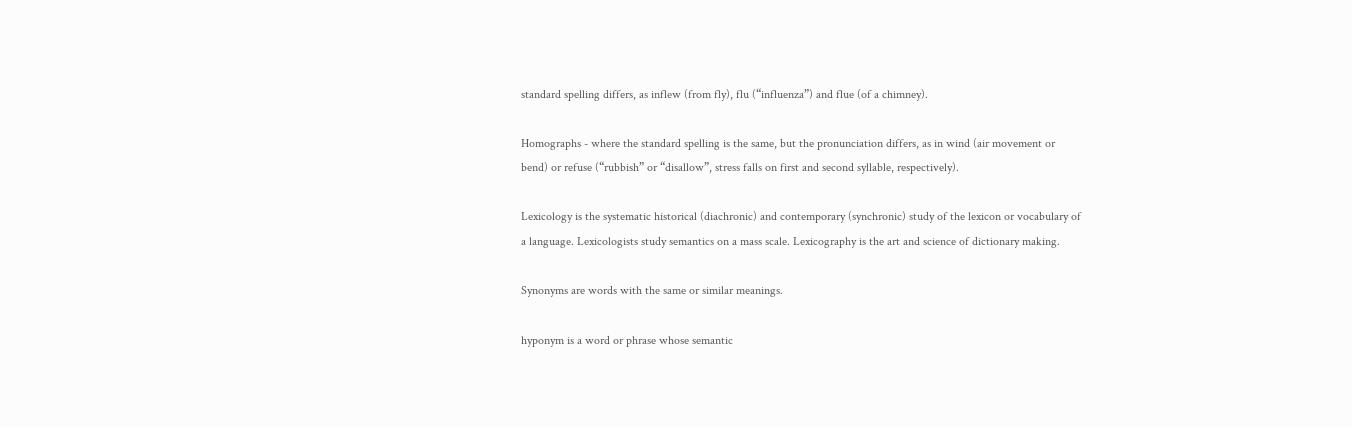standard spelling differs, as inflew (from fly), flu (“influenza”) and flue (of a chimney).

Homographs - where the standard spelling is the same, but the pronunciation differs, as in wind (air movement or bend) or refuse (“rubbish” or “disallow”, stress falls on first and second syllable, respectively).

Lexicology is the systematic historical (diachronic) and contemporary (synchronic) study of the lexicon or vocabulary of a language. Lexicologists study semantics on a mass scale. Lexicography is the art and science of dictionary making.

Synonyms are words with the same or similar meanings.

hyponym is a word or phrase whose semantic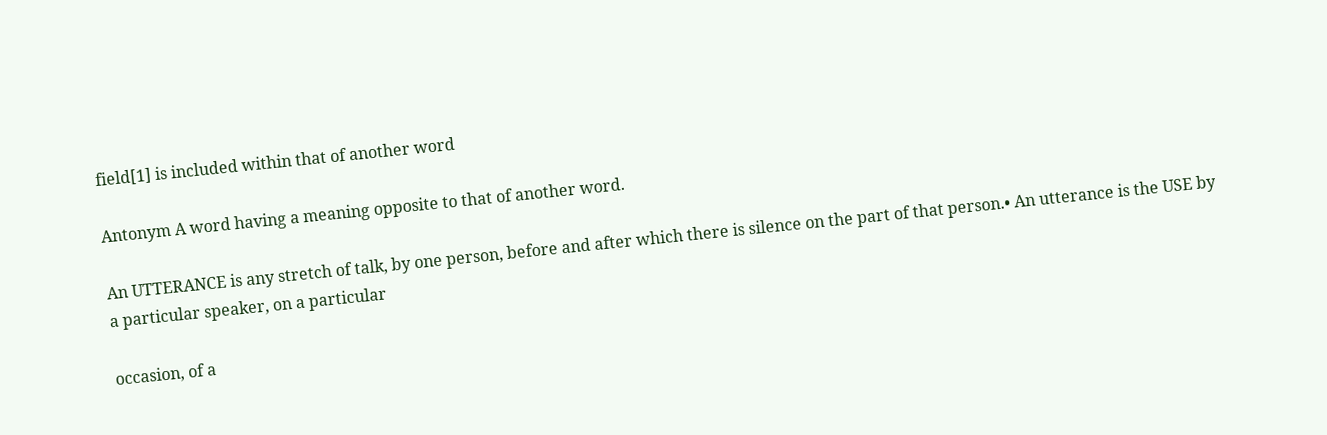field[1] is included within that of another word

Antonym A word having a meaning opposite to that of another word.

An UTTERANCE is any stretch of talk, by one person, before and after which there is silence on the part of that person.• An utterance is the USE by a particular speaker, on a particular

occasion, of a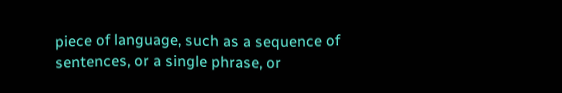piece of language, such as a sequence of sentences, or a single phrase, or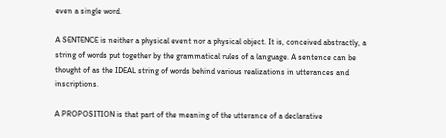even a single word.

A SENTENCE is neither a physical event nor a physical object. It is, conceived abstractly, a string of words put together by the grammatical rules of a language. A sentence can be thought of as the IDEAL string of words behind various realizations in utterances and inscriptions.

A PROPOSITION is that part of the meaning of the utterance of a declarative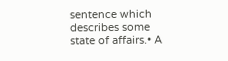sentence which describes some state of affairs.• A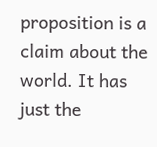proposition is a claim about the world. It has just the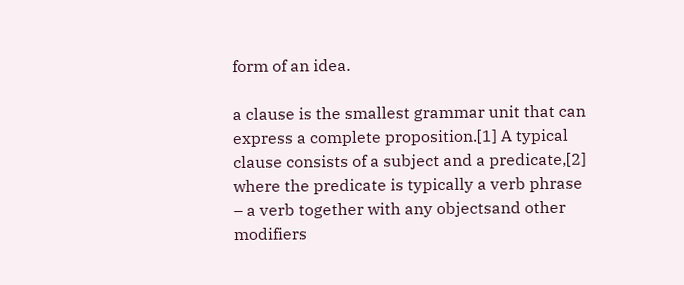form of an idea.

a clause is the smallest grammar unit that can express a complete proposition.[1] A typical clause consists of a subject and a predicate,[2] where the predicate is typically a verb phrase – a verb together with any objectsand other modifiers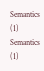Semantics (1)
Semantics (1)